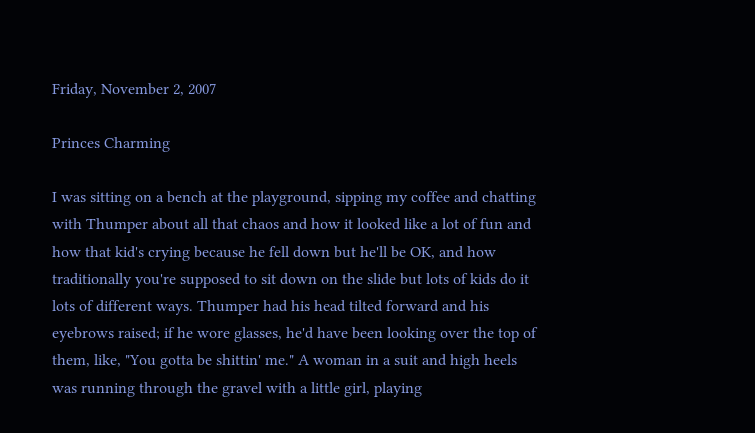Friday, November 2, 2007

Princes Charming

I was sitting on a bench at the playground, sipping my coffee and chatting with Thumper about all that chaos and how it looked like a lot of fun and how that kid's crying because he fell down but he'll be OK, and how traditionally you're supposed to sit down on the slide but lots of kids do it lots of different ways. Thumper had his head tilted forward and his eyebrows raised; if he wore glasses, he'd have been looking over the top of them, like, "You gotta be shittin' me." A woman in a suit and high heels was running through the gravel with a little girl, playing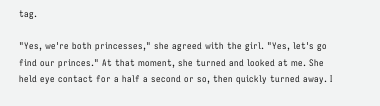tag.

"Yes, we're both princesses," she agreed with the girl. "Yes, let's go find our princes." At that moment, she turned and looked at me. She held eye contact for a half a second or so, then quickly turned away. I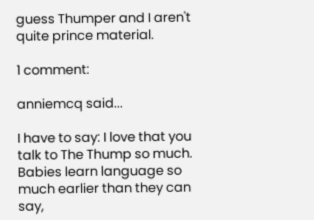guess Thumper and I aren't quite prince material.

1 comment:

anniemcq said...

I have to say: I love that you talk to The Thump so much. Babies learn language so much earlier than they can say,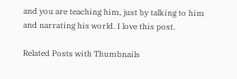and you are teaching him, just by talking to him and narrating his world. I love this post.

Related Posts with Thumbnails